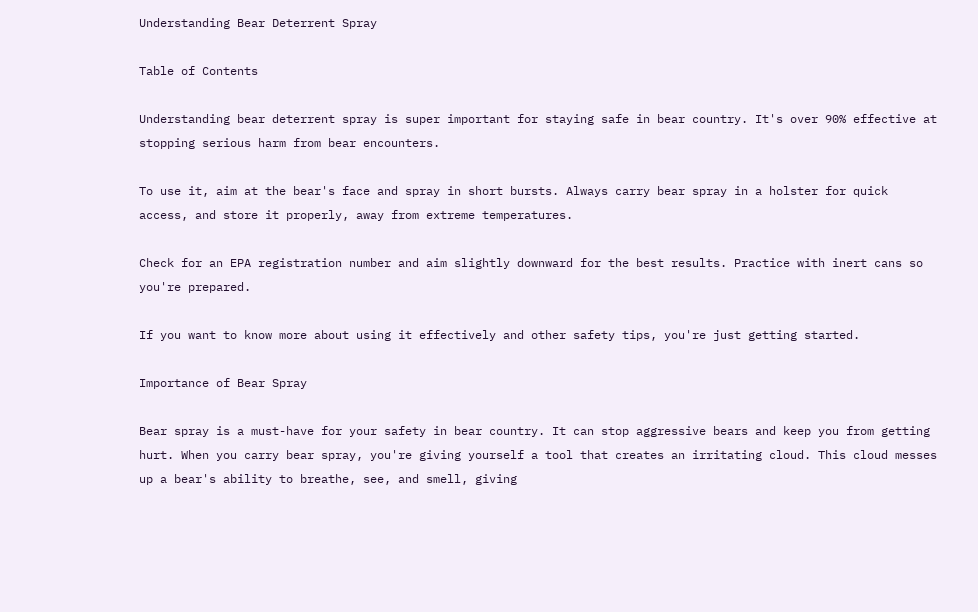Understanding Bear Deterrent Spray

Table of Contents

Understanding bear deterrent spray is super important for staying safe in bear country. It's over 90% effective at stopping serious harm from bear encounters.

To use it, aim at the bear's face and spray in short bursts. Always carry bear spray in a holster for quick access, and store it properly, away from extreme temperatures.

Check for an EPA registration number and aim slightly downward for the best results. Practice with inert cans so you're prepared.

If you want to know more about using it effectively and other safety tips, you're just getting started.

Importance of Bear Spray

Bear spray is a must-have for your safety in bear country. It can stop aggressive bears and keep you from getting hurt. When you carry bear spray, you're giving yourself a tool that creates an irritating cloud. This cloud messes up a bear's ability to breathe, see, and smell, giving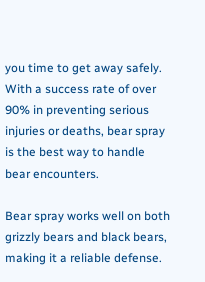you time to get away safely. With a success rate of over 90% in preventing serious injuries or deaths, bear spray is the best way to handle bear encounters.

Bear spray works well on both grizzly bears and black bears, making it a reliable defense.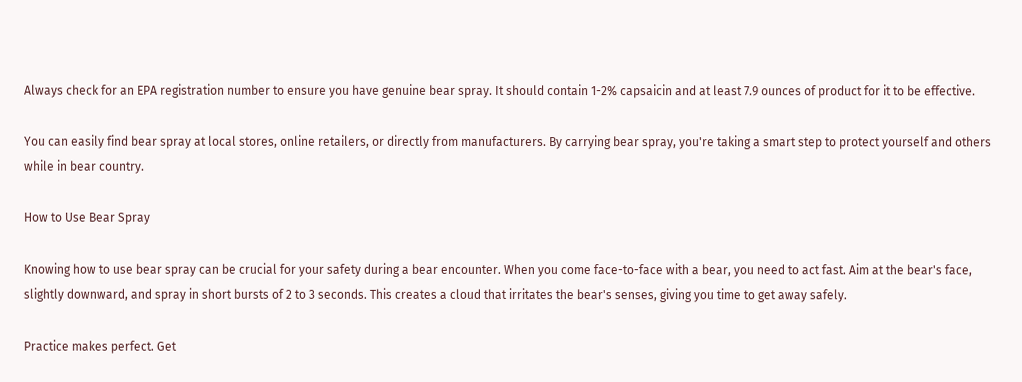Always check for an EPA registration number to ensure you have genuine bear spray. It should contain 1-2% capsaicin and at least 7.9 ounces of product for it to be effective.

You can easily find bear spray at local stores, online retailers, or directly from manufacturers. By carrying bear spray, you're taking a smart step to protect yourself and others while in bear country.

How to Use Bear Spray

Knowing how to use bear spray can be crucial for your safety during a bear encounter. When you come face-to-face with a bear, you need to act fast. Aim at the bear's face, slightly downward, and spray in short bursts of 2 to 3 seconds. This creates a cloud that irritates the bear's senses, giving you time to get away safely.

Practice makes perfect. Get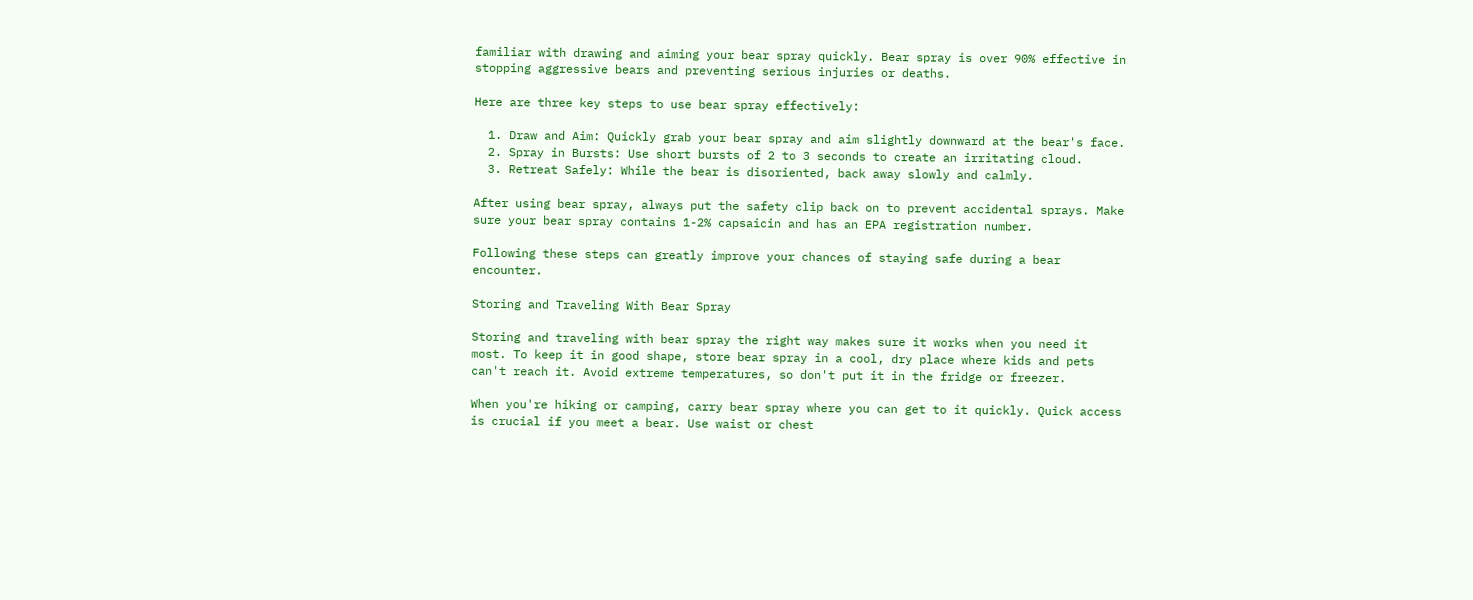familiar with drawing and aiming your bear spray quickly. Bear spray is over 90% effective in stopping aggressive bears and preventing serious injuries or deaths.

Here are three key steps to use bear spray effectively:

  1. Draw and Aim: Quickly grab your bear spray and aim slightly downward at the bear's face.
  2. Spray in Bursts: Use short bursts of 2 to 3 seconds to create an irritating cloud.
  3. Retreat Safely: While the bear is disoriented, back away slowly and calmly.

After using bear spray, always put the safety clip back on to prevent accidental sprays. Make sure your bear spray contains 1-2% capsaicin and has an EPA registration number.

Following these steps can greatly improve your chances of staying safe during a bear encounter.

Storing and Traveling With Bear Spray

Storing and traveling with bear spray the right way makes sure it works when you need it most. To keep it in good shape, store bear spray in a cool, dry place where kids and pets can't reach it. Avoid extreme temperatures, so don't put it in the fridge or freezer.

When you're hiking or camping, carry bear spray where you can get to it quickly. Quick access is crucial if you meet a bear. Use waist or chest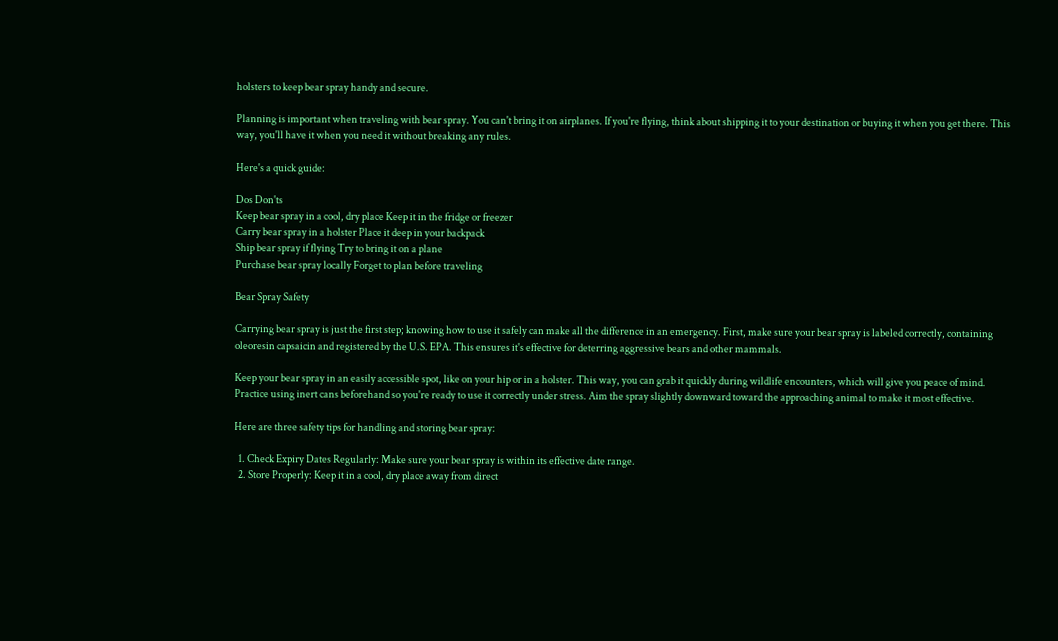holsters to keep bear spray handy and secure.

Planning is important when traveling with bear spray. You can't bring it on airplanes. If you're flying, think about shipping it to your destination or buying it when you get there. This way, you'll have it when you need it without breaking any rules.

Here's a quick guide:

Dos Don'ts
Keep bear spray in a cool, dry place Keep it in the fridge or freezer
Carry bear spray in a holster Place it deep in your backpack
Ship bear spray if flying Try to bring it on a plane
Purchase bear spray locally Forget to plan before traveling

Bear Spray Safety

Carrying bear spray is just the first step; knowing how to use it safely can make all the difference in an emergency. First, make sure your bear spray is labeled correctly, containing oleoresin capsaicin and registered by the U.S. EPA. This ensures it's effective for deterring aggressive bears and other mammals.

Keep your bear spray in an easily accessible spot, like on your hip or in a holster. This way, you can grab it quickly during wildlife encounters, which will give you peace of mind. Practice using inert cans beforehand so you're ready to use it correctly under stress. Aim the spray slightly downward toward the approaching animal to make it most effective.

Here are three safety tips for handling and storing bear spray:

  1. Check Expiry Dates Regularly: Make sure your bear spray is within its effective date range.
  2. Store Properly: Keep it in a cool, dry place away from direct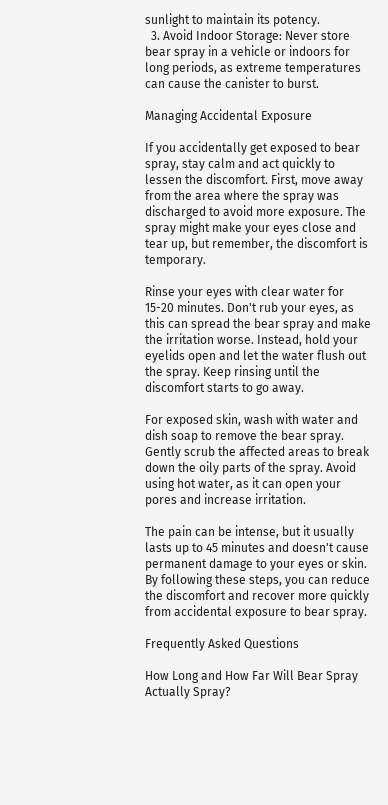sunlight to maintain its potency.
  3. Avoid Indoor Storage: Never store bear spray in a vehicle or indoors for long periods, as extreme temperatures can cause the canister to burst.

Managing Accidental Exposure

If you accidentally get exposed to bear spray, stay calm and act quickly to lessen the discomfort. First, move away from the area where the spray was discharged to avoid more exposure. The spray might make your eyes close and tear up, but remember, the discomfort is temporary.

Rinse your eyes with clear water for 15-20 minutes. Don't rub your eyes, as this can spread the bear spray and make the irritation worse. Instead, hold your eyelids open and let the water flush out the spray. Keep rinsing until the discomfort starts to go away.

For exposed skin, wash with water and dish soap to remove the bear spray. Gently scrub the affected areas to break down the oily parts of the spray. Avoid using hot water, as it can open your pores and increase irritation.

The pain can be intense, but it usually lasts up to 45 minutes and doesn't cause permanent damage to your eyes or skin. By following these steps, you can reduce the discomfort and recover more quickly from accidental exposure to bear spray.

Frequently Asked Questions

How Long and How Far Will Bear Spray Actually Spray?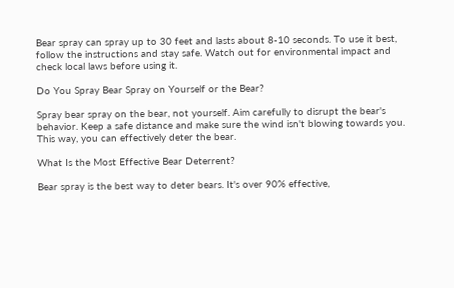Bear spray can spray up to 30 feet and lasts about 8-10 seconds. To use it best, follow the instructions and stay safe. Watch out for environmental impact and check local laws before using it.

Do You Spray Bear Spray on Yourself or the Bear?

Spray bear spray on the bear, not yourself. Aim carefully to disrupt the bear's behavior. Keep a safe distance and make sure the wind isn't blowing towards you. This way, you can effectively deter the bear.

What Is the Most Effective Bear Deterrent?

Bear spray is the best way to deter bears. It's over 90% effective,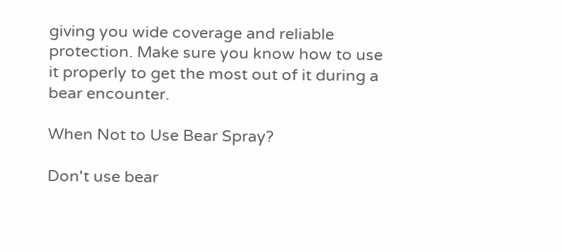giving you wide coverage and reliable protection. Make sure you know how to use it properly to get the most out of it during a bear encounter.

When Not to Use Bear Spray?

Don't use bear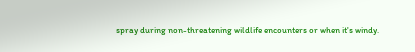spray during non-threatening wildlife encounters or when it's windy.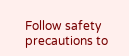Follow safety precautions to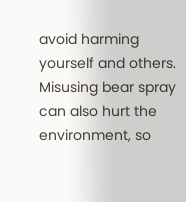avoid harming yourself and others. Misusing bear spray can also hurt the environment, so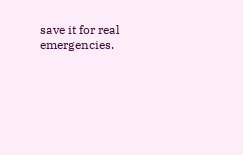save it for real emergencies.